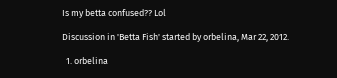Is my betta confused?? Lol

Discussion in 'Betta Fish' started by orbelina, Mar 22, 2012.

  1. orbelina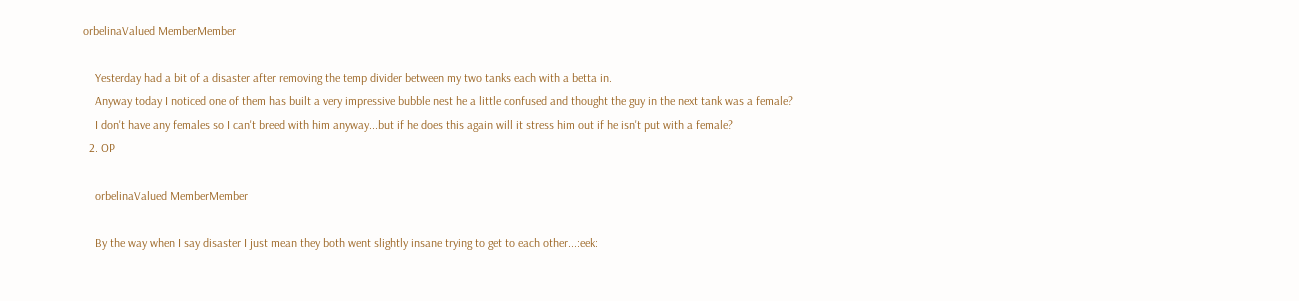orbelinaValued MemberMember

    Yesterday had a bit of a disaster after removing the temp divider between my two tanks each with a betta in.
    Anyway today I noticed one of them has built a very impressive bubble nest he a little confused and thought the guy in the next tank was a female?
    I don't have any females so I can't breed with him anyway...but if he does this again will it stress him out if he isn't put with a female?
  2. OP

    orbelinaValued MemberMember

    By the way when I say disaster I just mean they both went slightly insane trying to get to each other...:eek: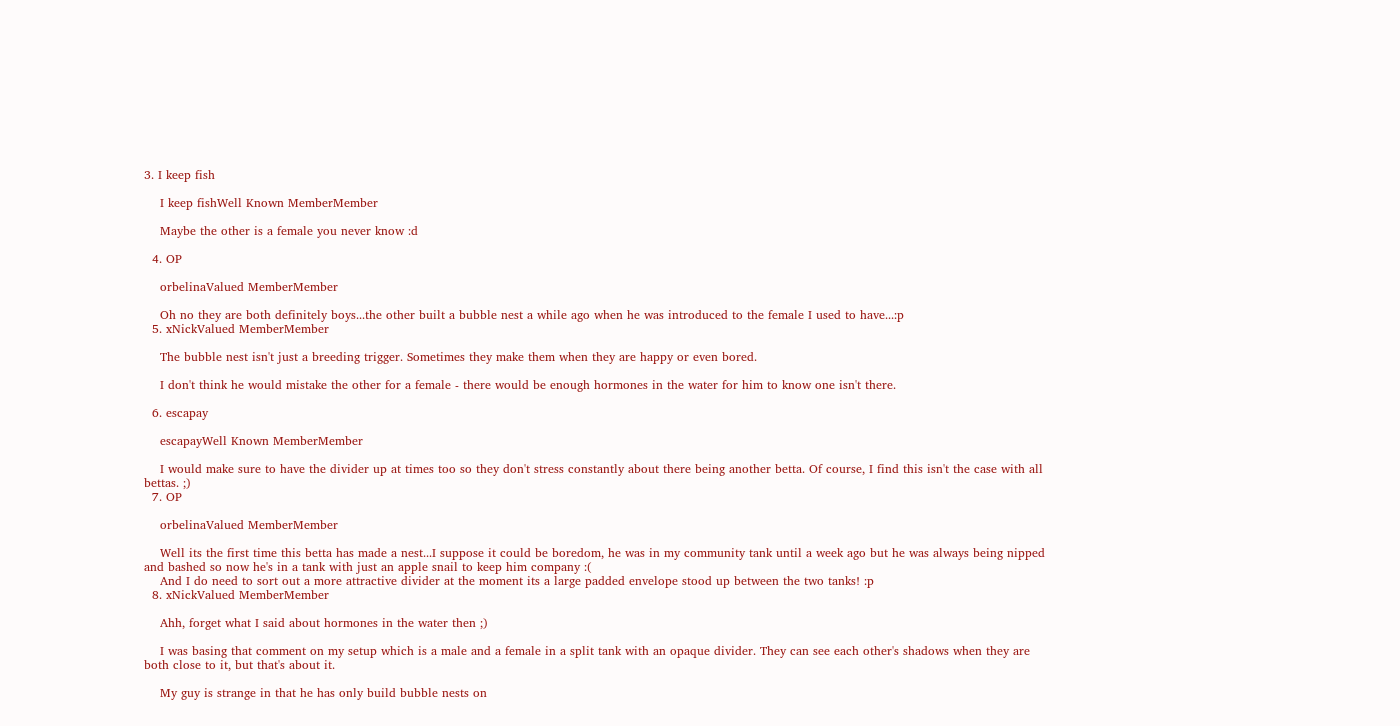3. I keep fish

    I keep fishWell Known MemberMember

    Maybe the other is a female you never know :d

  4. OP

    orbelinaValued MemberMember

    Oh no they are both definitely boys...the other built a bubble nest a while ago when he was introduced to the female I used to have...:p
  5. xNickValued MemberMember

    The bubble nest isn't just a breeding trigger. Sometimes they make them when they are happy or even bored.

    I don't think he would mistake the other for a female - there would be enough hormones in the water for him to know one isn't there.

  6. escapay

    escapayWell Known MemberMember

    I would make sure to have the divider up at times too so they don't stress constantly about there being another betta. Of course, I find this isn't the case with all bettas. ;)
  7. OP

    orbelinaValued MemberMember

    Well its the first time this betta has made a nest...I suppose it could be boredom, he was in my community tank until a week ago but he was always being nipped and bashed so now he's in a tank with just an apple snail to keep him company :(
    And I do need to sort out a more attractive divider at the moment its a large padded envelope stood up between the two tanks! :p
  8. xNickValued MemberMember

    Ahh, forget what I said about hormones in the water then ;)

    I was basing that comment on my setup which is a male and a female in a split tank with an opaque divider. They can see each other's shadows when they are both close to it, but that's about it.

    My guy is strange in that he has only build bubble nests on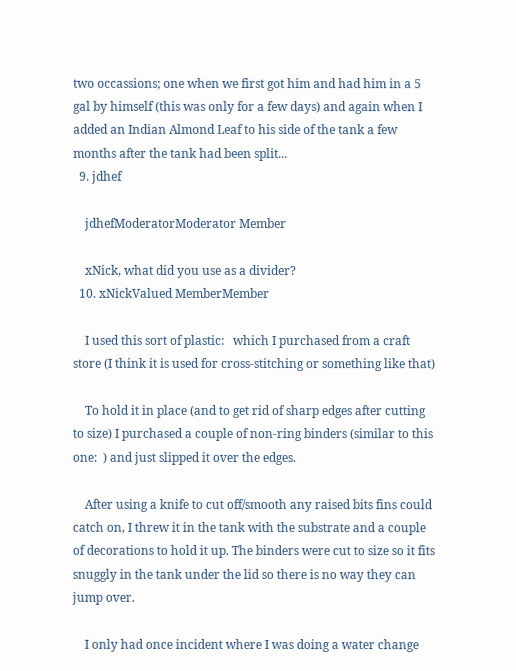two occassions; one when we first got him and had him in a 5 gal by himself (this was only for a few days) and again when I added an Indian Almond Leaf to his side of the tank a few months after the tank had been split...
  9. jdhef

    jdhefModeratorModerator Member

    xNick, what did you use as a divider?
  10. xNickValued MemberMember

    I used this sort of plastic:   which I purchased from a craft store (I think it is used for cross-stitching or something like that)

    To hold it in place (and to get rid of sharp edges after cutting to size) I purchased a couple of non-ring binders (similar to this one:  ) and just slipped it over the edges.

    After using a knife to cut off/smooth any raised bits fins could catch on, I threw it in the tank with the substrate and a couple of decorations to hold it up. The binders were cut to size so it fits snuggly in the tank under the lid so there is no way they can jump over.

    I only had once incident where I was doing a water change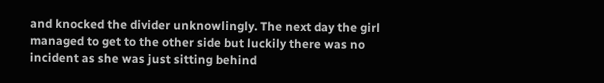and knocked the divider unknowlingly. The next day the girl managed to get to the other side but luckily there was no incident as she was just sitting behind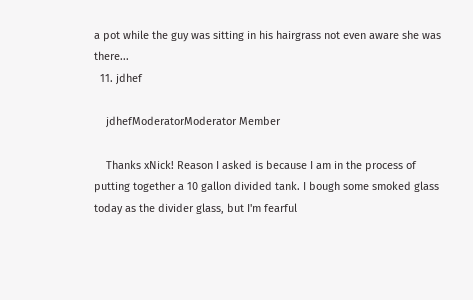a pot while the guy was sitting in his hairgrass not even aware she was there...
  11. jdhef

    jdhefModeratorModerator Member

    Thanks xNick! Reason I asked is because I am in the process of putting together a 10 gallon divided tank. I bough some smoked glass today as the divider glass, but I'm fearful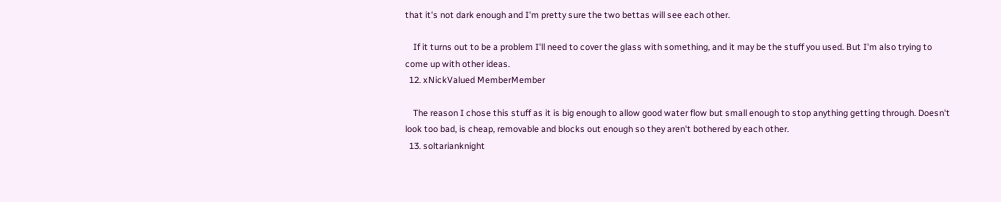that it's not dark enough and I'm pretty sure the two bettas will see each other.

    If it turns out to be a problem I'll need to cover the glass with something, and it may be the stuff you used. But I'm also trying to come up with other ideas.
  12. xNickValued MemberMember

    The reason I chose this stuff as it is big enough to allow good water flow but small enough to stop anything getting through. Doesn't look too bad, is cheap, removable and blocks out enough so they aren't bothered by each other.
  13. soltarianknight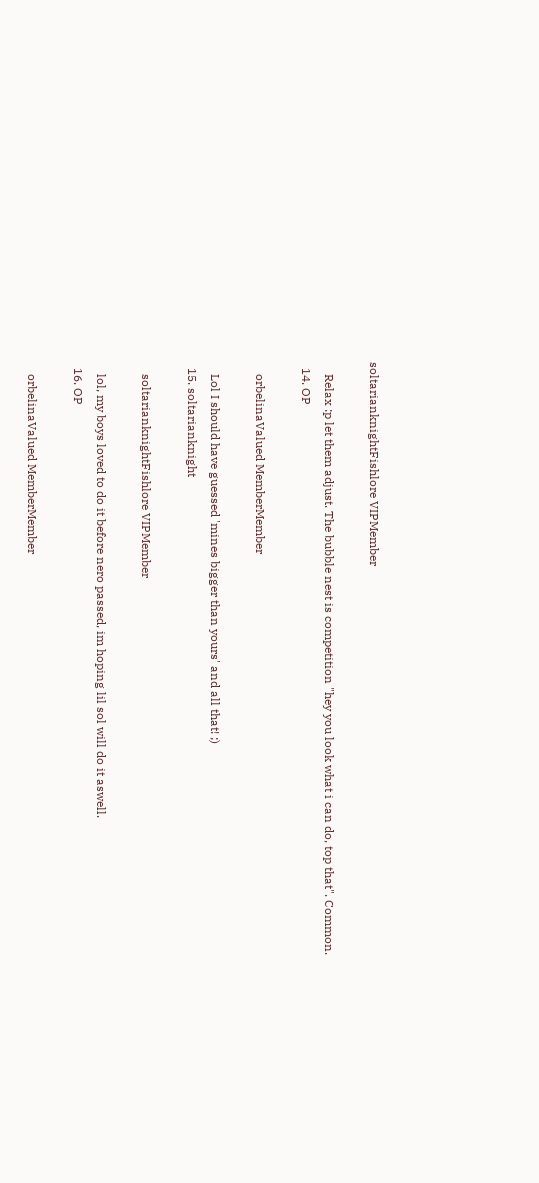soltarianknightFishlore VIPMember

    Relax :p let them adjust. The bubble nest is competition "hey you look what i can do, top that". Common.
  14. OP

    orbelinaValued MemberMember

    Lol I should have guessed 'mines bigger than yours' and all that! ;)
  15. soltarianknight

    soltarianknightFishlore VIPMember

    lol, my boys loved to do it before nero passed, im hoping lil sol will do it aswell.
  16. OP

    orbelinaValued MemberMember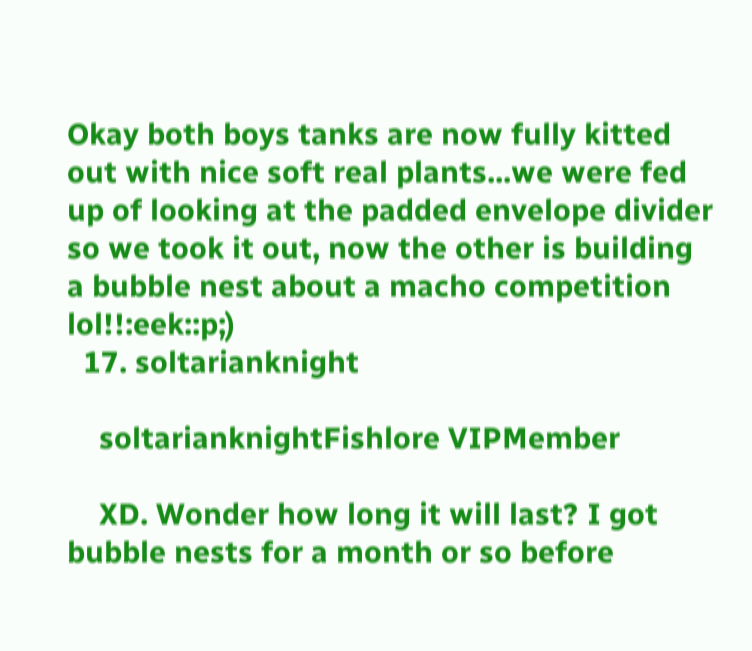Okay both boys tanks are now fully kitted out with nice soft real plants...we were fed up of looking at the padded envelope divider so we took it out, now the other is building a bubble nest about a macho competition lol!!:eek::p;)
  17. soltarianknight

    soltarianknightFishlore VIPMember

    XD. Wonder how long it will last? I got bubble nests for a month or so before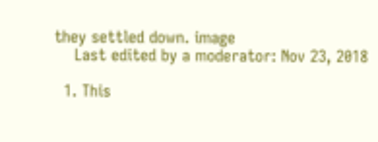they settled down. image
    Last edited by a moderator: Nov 23, 2018

  1. This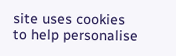site uses cookies to help personalise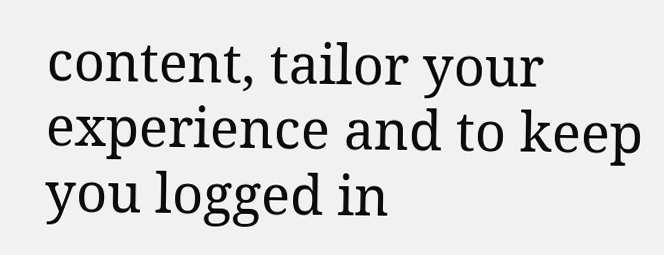content, tailor your experience and to keep you logged in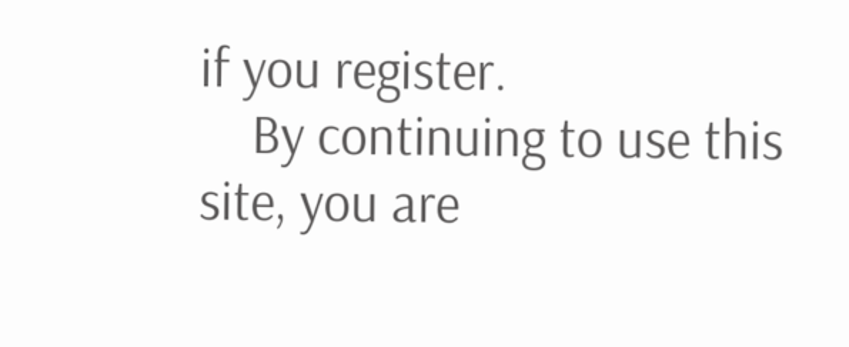if you register.
    By continuing to use this site, you are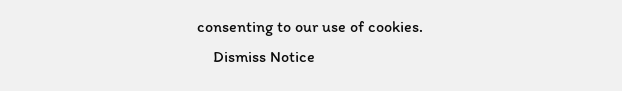consenting to our use of cookies.
    Dismiss Notice